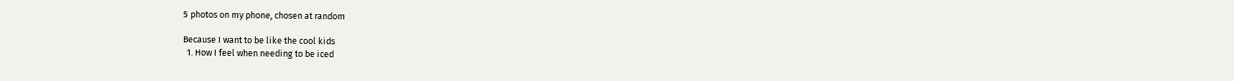5 photos on my phone, chosen at random

Because I want to be like the cool kids
  1. How I feel when needing to be iced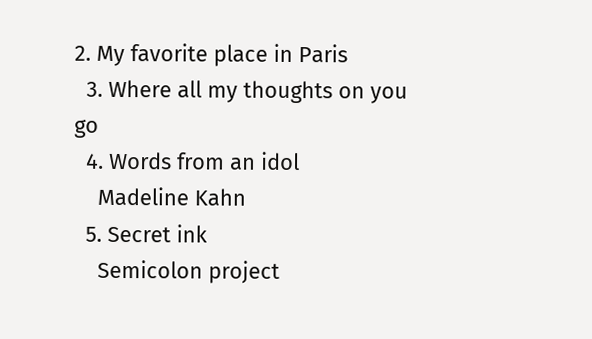2. My favorite place in Paris
  3. Where all my thoughts on you go
  4. Words from an idol
    Madeline Kahn
  5. Secret ink
    Semicolon project